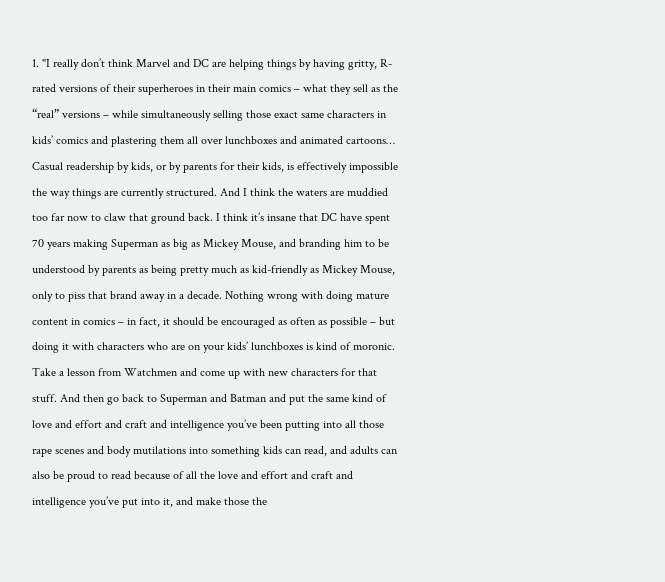1. "I really don’t think Marvel and DC are helping things by having gritty, R-rated versions of their superheroes in their main comics – what they sell as the “real” versions – while simultaneously selling those exact same characters in kids’ comics and plastering them all over lunchboxes and animated cartoons… Casual readership by kids, or by parents for their kids, is effectively impossible the way things are currently structured. And I think the waters are muddied too far now to claw that ground back. I think it’s insane that DC have spent 70 years making Superman as big as Mickey Mouse, and branding him to be understood by parents as being pretty much as kid-friendly as Mickey Mouse, only to piss that brand away in a decade. Nothing wrong with doing mature content in comics – in fact, it should be encouraged as often as possible – but doing it with characters who are on your kids’ lunchboxes is kind of moronic. Take a lesson from Watchmen and come up with new characters for that stuff. And then go back to Superman and Batman and put the same kind of love and effort and craft and intelligence you’ve been putting into all those rape scenes and body mutilations into something kids can read, and adults can also be proud to read because of all the love and effort and craft and intelligence you’ve put into it, and make those the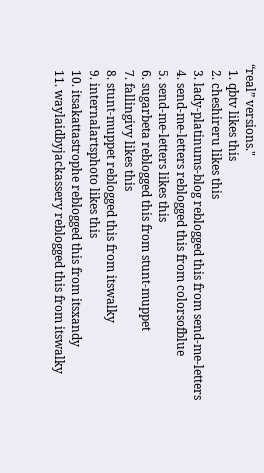“real” versions."
  1. qbtv likes this
  2. cheshireru likes this
  3. lady-platinums-blog reblogged this from send-me-letters
  4. send-me-letters reblogged this from colorsofblue
  5. send-me-letters likes this
  6. sugarbeta reblogged this from stunt-muppet
  7. fallingivy likes this
  8. stunt-muppet reblogged this from itswalky
  9. internalartsphoto likes this
  10. itsakattastrophe reblogged this from itsxandy
  11. waylaidbyjackassery reblogged this from itswalky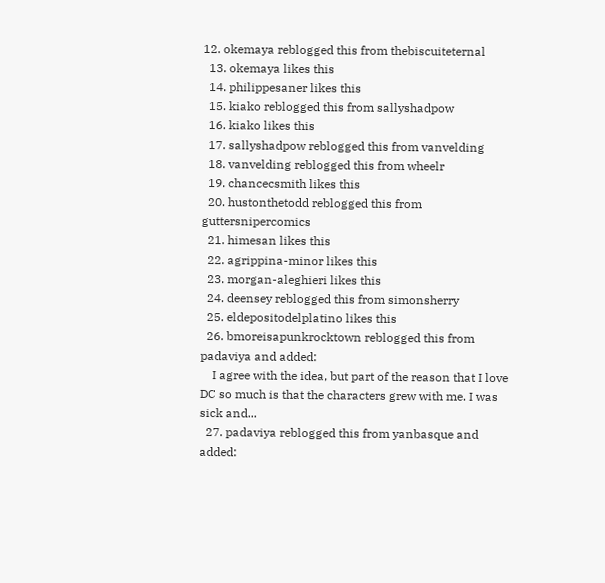12. okemaya reblogged this from thebiscuiteternal
  13. okemaya likes this
  14. philippesaner likes this
  15. kiako reblogged this from sallyshadpow
  16. kiako likes this
  17. sallyshadpow reblogged this from vanvelding
  18. vanvelding reblogged this from wheelr
  19. chancecsmith likes this
  20. hustonthetodd reblogged this from guttersnipercomics
  21. himesan likes this
  22. agrippina-minor likes this
  23. morgan-aleghieri likes this
  24. deensey reblogged this from simonsherry
  25. eldepositodelplatino likes this
  26. bmoreisapunkrocktown reblogged this from padaviya and added:
    I agree with the idea, but part of the reason that I love DC so much is that the characters grew with me. I was sick and...
  27. padaviya reblogged this from yanbasque and added: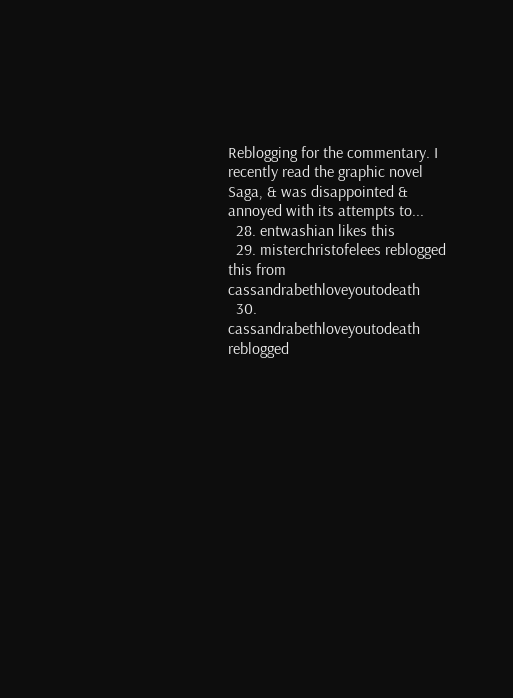Reblogging for the commentary. I recently read the graphic novel Saga, & was disappointed & annoyed with its attempts to...
  28. entwashian likes this
  29. misterchristofelees reblogged this from cassandrabethloveyoutodeath
  30. cassandrabethloveyoutodeath reblogged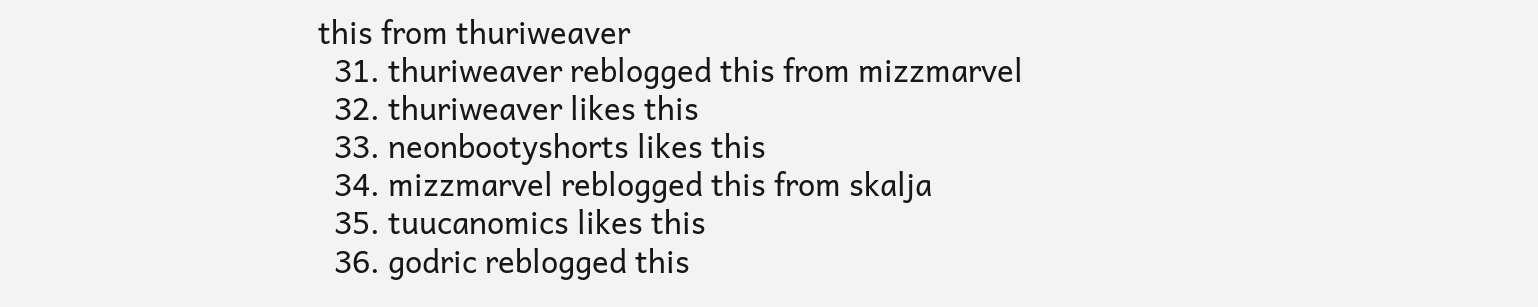this from thuriweaver
  31. thuriweaver reblogged this from mizzmarvel
  32. thuriweaver likes this
  33. neonbootyshorts likes this
  34. mizzmarvel reblogged this from skalja
  35. tuucanomics likes this
  36. godric reblogged this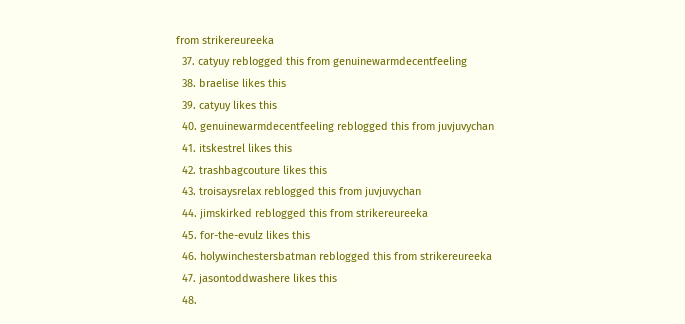from strikereureeka
  37. catyuy reblogged this from genuinewarmdecentfeeling
  38. braelise likes this
  39. catyuy likes this
  40. genuinewarmdecentfeeling reblogged this from juvjuvychan
  41. itskestrel likes this
  42. trashbagcouture likes this
  43. troisaysrelax reblogged this from juvjuvychan
  44. jimskirked reblogged this from strikereureeka
  45. for-the-evulz likes this
  46. holywinchestersbatman reblogged this from strikereureeka
  47. jasontoddwashere likes this
  48.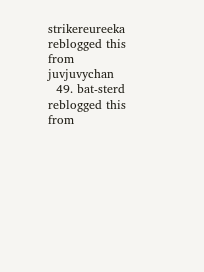strikereureeka reblogged this from juvjuvychan
  49. bat-sterd reblogged this from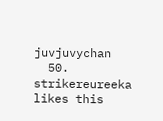juvjuvychan
  50. strikereureeka likes this